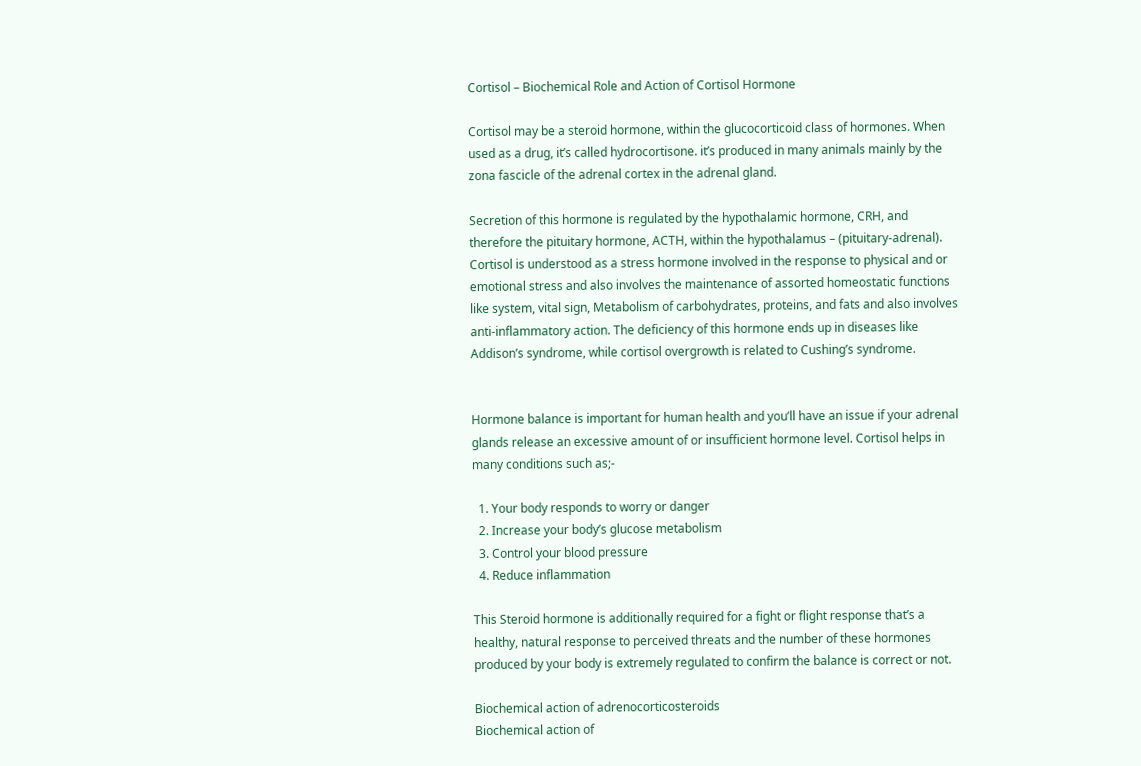Cortisol – Biochemical Role and Action of Cortisol Hormone

Cortisol may be a steroid hormone, within the glucocorticoid class of hormones. When used as a drug, it’s called hydrocortisone. it’s produced in many animals mainly by the zona fascicle of the adrenal cortex in the adrenal gland.

Secretion of this hormone is regulated by the hypothalamic hormone, CRH, and therefore the pituitary hormone, ACTH, within the hypothalamus – (pituitary-adrenal). Cortisol is understood as a stress hormone involved in the response to physical and or emotional stress and also involves the maintenance of assorted homeostatic functions like system, vital sign, Metabolism of carbohydrates, proteins, and fats and also involves anti-inflammatory action. The deficiency of this hormone ends up in diseases like Addison’s syndrome, while cortisol overgrowth is related to Cushing’s syndrome.


Hormone balance is important for human health and you’ll have an issue if your adrenal glands release an excessive amount of or insufficient hormone level. Cortisol helps in many conditions such as;-

  1. Your body responds to worry or danger
  2. Increase your body’s glucose metabolism
  3. Control your blood pressure
  4. Reduce inflammation

This Steroid hormone is additionally required for a fight or flight response that’s a healthy, natural response to perceived threats and the number of these hormones produced by your body is extremely regulated to confirm the balance is correct or not.

Biochemical action of adrenocorticosteroids
Biochemical action of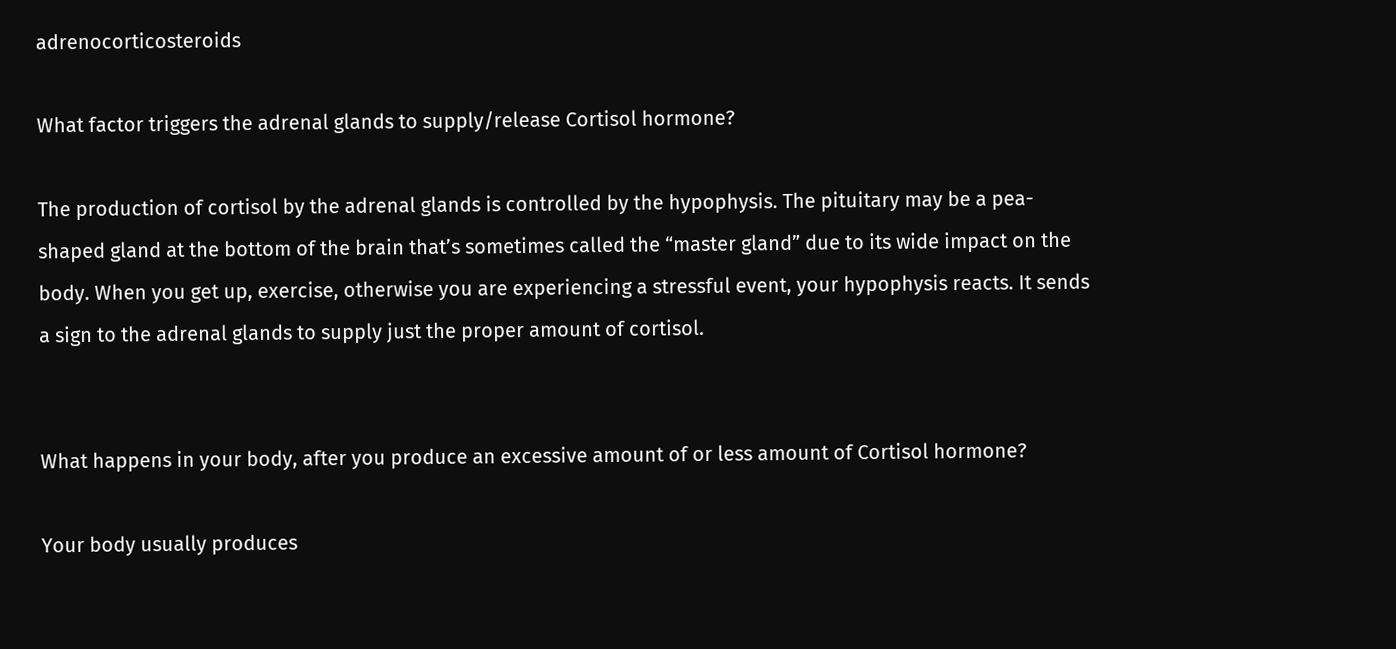adrenocorticosteroids

What factor triggers the adrenal glands to supply/release Cortisol hormone?

The production of cortisol by the adrenal glands is controlled by the hypophysis. The pituitary may be a pea-shaped gland at the bottom of the brain that’s sometimes called the “master gland” due to its wide impact on the body. When you get up, exercise, otherwise you are experiencing a stressful event, your hypophysis reacts. It sends a sign to the adrenal glands to supply just the proper amount of cortisol.


What happens in your body, after you produce an excessive amount of or less amount of Cortisol hormone?

Your body usually produces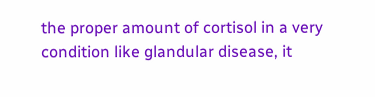the proper amount of cortisol in a very condition like glandular disease, it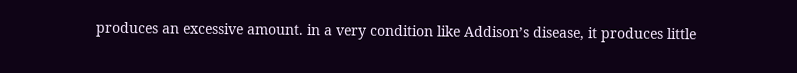produces an excessive amount. in a very condition like Addison’s disease, it produces little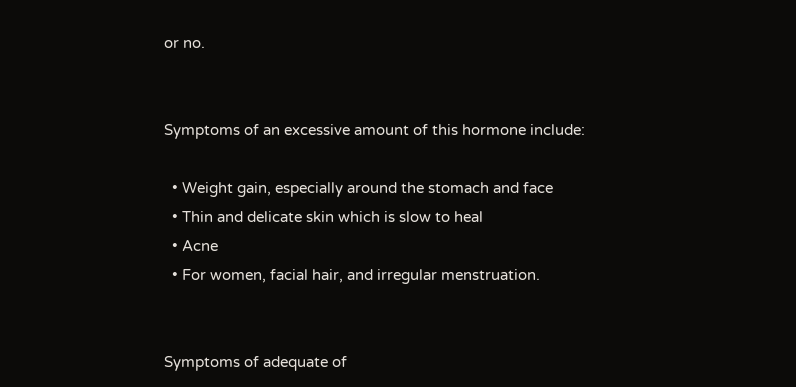or no.


Symptoms of an excessive amount of this hormone include:

  • Weight gain, especially around the stomach and face
  • Thin and delicate skin which is slow to heal
  • Acne
  • For women, facial hair, and irregular menstruation.


Symptoms of adequate of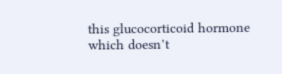this glucocorticoid hormone which doesn’t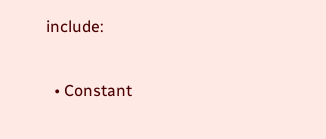include:

  • Constant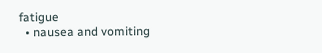fatigue
  • nausea and vomiting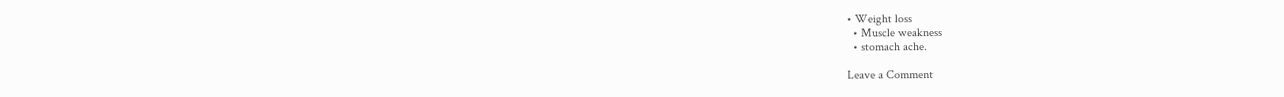• Weight loss
  • Muscle weakness
  • stomach ache.

Leave a Comment